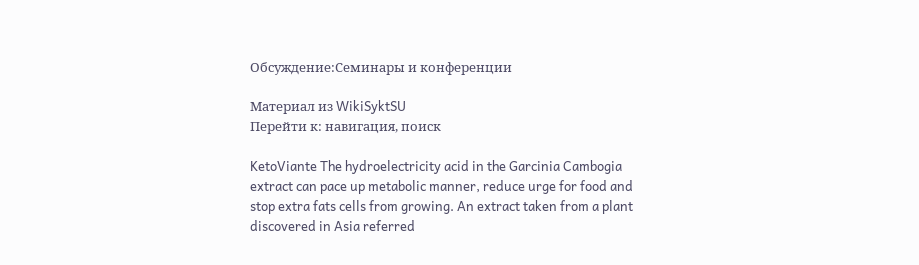Обсуждение:Семинары и конференции

Материал из WikiSyktSU
Перейти к: навигация, поиск

KetoViante The hydroelectricity acid in the Garcinia Cambogia extract can pace up metabolic manner, reduce urge for food and stop extra fats cells from growing. An extract taken from a plant discovered in Asia referred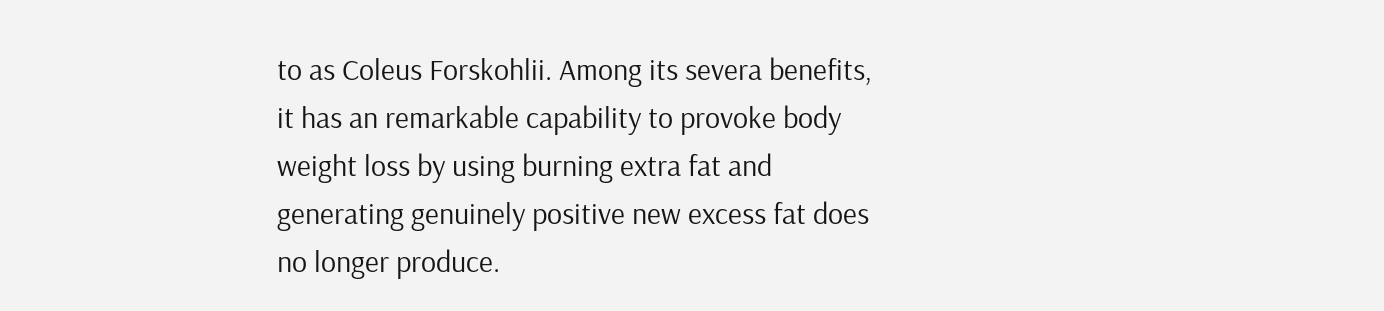to as Coleus Forskohlii. Among its severa benefits, it has an remarkable capability to provoke body weight loss by using burning extra fat and generating genuinely positive new excess fat does no longer produce.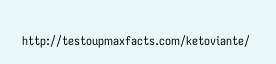http://testoupmaxfacts.com/ketoviante/